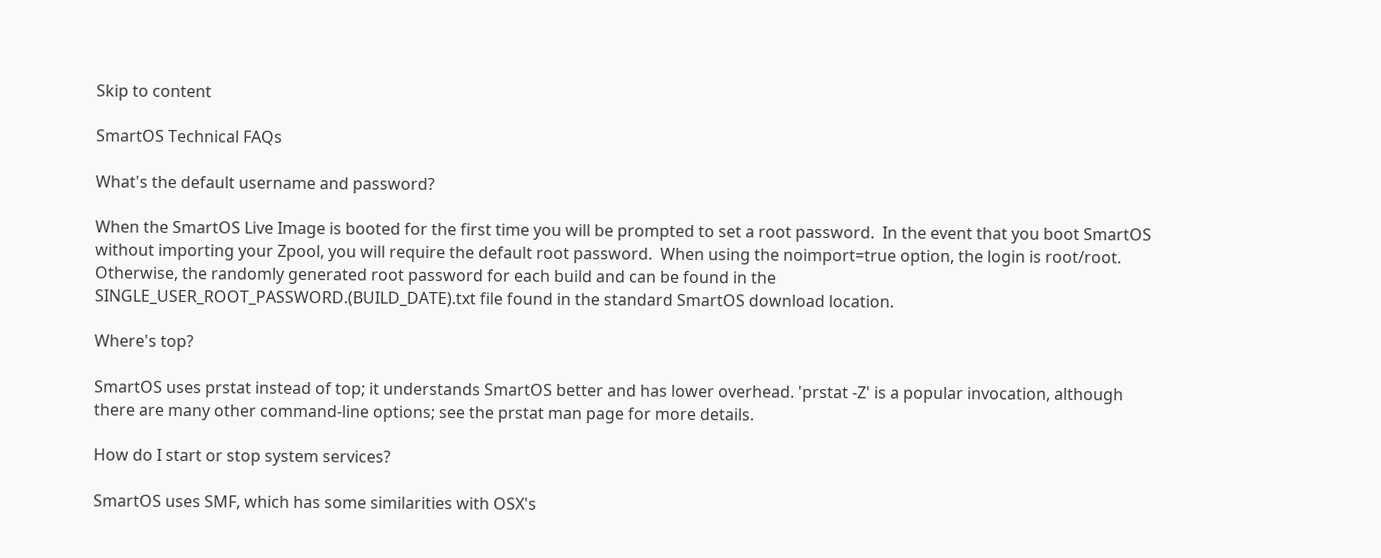Skip to content

SmartOS Technical FAQs

What's the default username and password?

When the SmartOS Live Image is booted for the first time you will be prompted to set a root password.  In the event that you boot SmartOS without importing your Zpool, you will require the default root password.  When using the noimport=true option, the login is root/root. Otherwise, the randomly generated root password for each build and can be found in the SINGLE_USER_ROOT_PASSWORD.(BUILD_DATE).txt file found in the standard SmartOS download location.

Where's top?

SmartOS uses prstat instead of top; it understands SmartOS better and has lower overhead. 'prstat -Z' is a popular invocation, although there are many other command-line options; see the prstat man page for more details.

How do I start or stop system services?

SmartOS uses SMF, which has some similarities with OSX's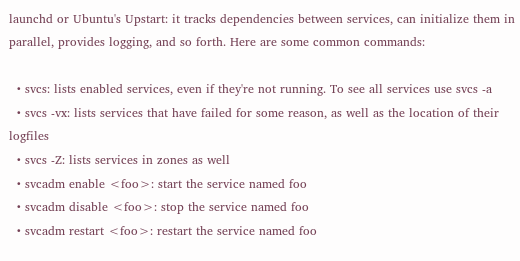launchd or Ubuntu's Upstart: it tracks dependencies between services, can initialize them in parallel, provides logging, and so forth. Here are some common commands:

  • svcs: lists enabled services, even if they're not running. To see all services use svcs -a
  • svcs -vx: lists services that have failed for some reason, as well as the location of their logfiles
  • svcs -Z: lists services in zones as well
  • svcadm enable <foo>: start the service named foo
  • svcadm disable <foo>: stop the service named foo
  • svcadm restart <foo>: restart the service named foo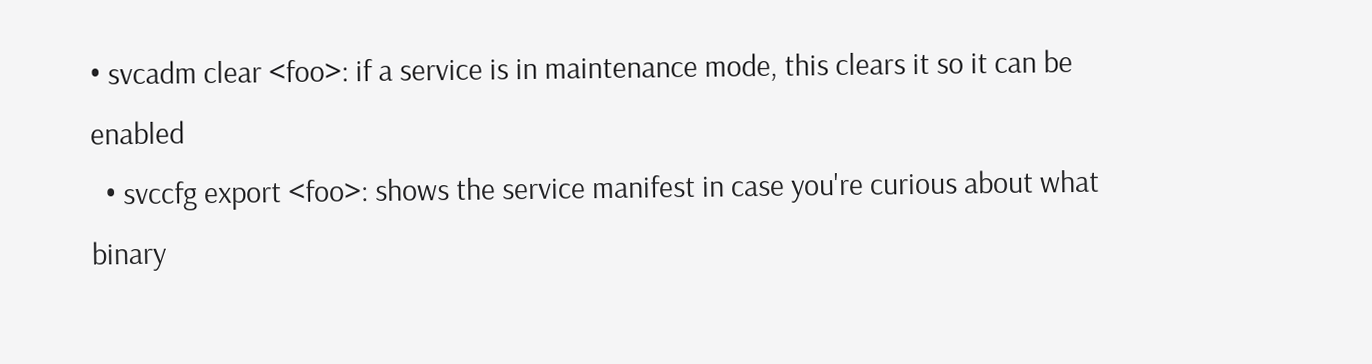• svcadm clear <foo>: if a service is in maintenance mode, this clears it so it can be enabled
  • svccfg export <foo>: shows the service manifest in case you're curious about what binary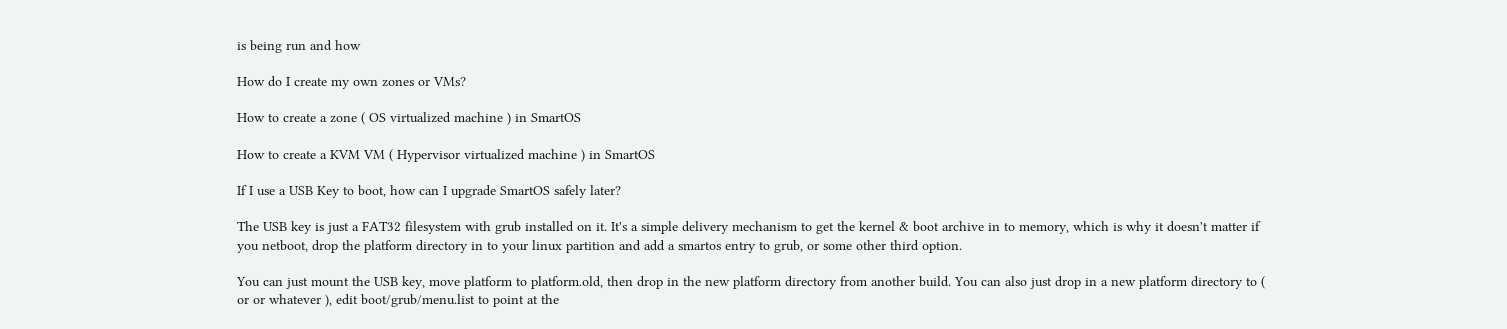is being run and how

How do I create my own zones or VMs?

How to create a zone ( OS virtualized machine ) in SmartOS

How to create a KVM VM ( Hypervisor virtualized machine ) in SmartOS

If I use a USB Key to boot, how can I upgrade SmartOS safely later?

The USB key is just a FAT32 filesystem with grub installed on it. It's a simple delivery mechanism to get the kernel & boot archive in to memory, which is why it doesn't matter if you netboot, drop the platform directory in to your linux partition and add a smartos entry to grub, or some other third option.

You can just mount the USB key, move platform to platform.old, then drop in the new platform directory from another build. You can also just drop in a new platform directory to ( or or whatever ), edit boot/grub/menu.list to point at the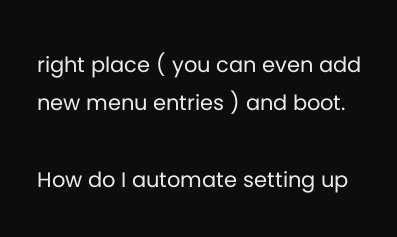right place ( you can even add new menu entries ) and boot.

How do I automate setting up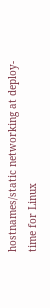hostnames/static networking at deploy-time for Linux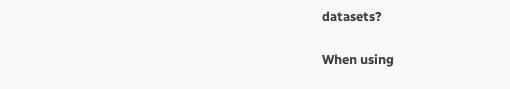datasets?

When using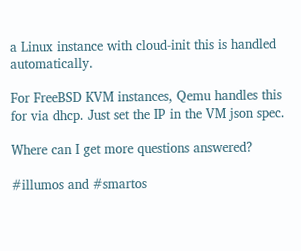a Linux instance with cloud-init this is handled automatically.

For FreeBSD KVM instances, Qemu handles this for via dhcp. Just set the IP in the VM json spec.

Where can I get more questions answered?

#illumos and #smartos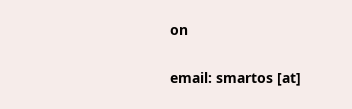on

email: smartos [at]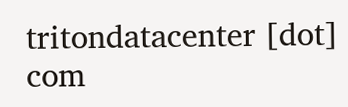tritondatacenter [dot] com